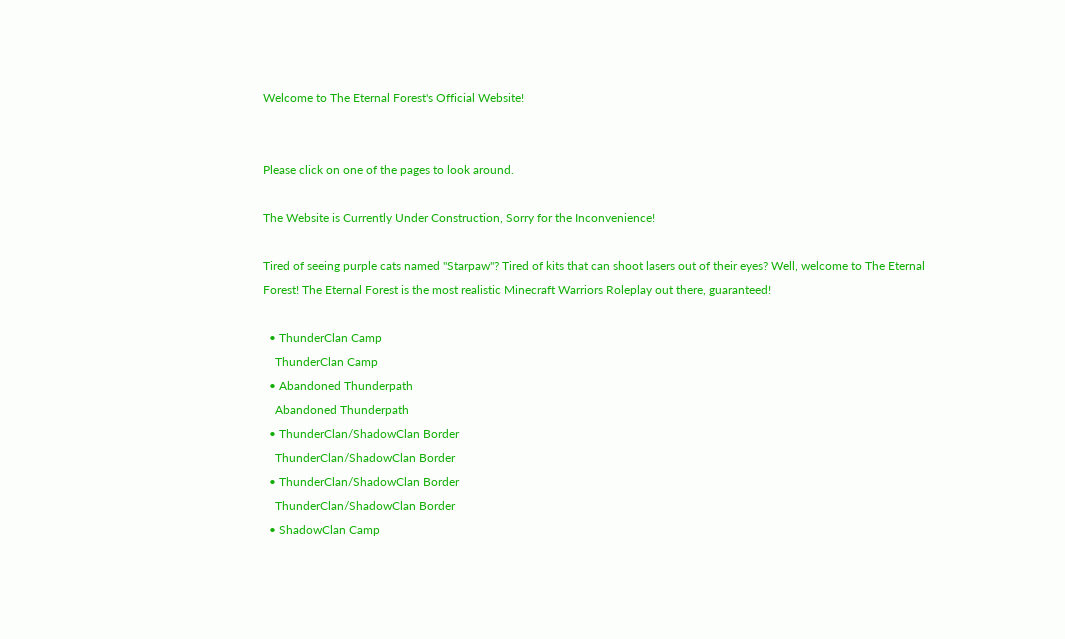Welcome to The Eternal Forest's Official Website!


Please click on one of the pages to look around.

The Website is Currently Under Construction, Sorry for the Inconvenience!

Tired of seeing purple cats named "Starpaw"? Tired of kits that can shoot lasers out of their eyes? Well, welcome to The Eternal Forest! The Eternal Forest is the most realistic Minecraft Warriors Roleplay out there, guaranteed!

  • ThunderClan Camp
    ThunderClan Camp
  • Abandoned Thunderpath
    Abandoned Thunderpath
  • ThunderClan/ShadowClan Border
    ThunderClan/ShadowClan Border
  • ThunderClan/ShadowClan Border
    ThunderClan/ShadowClan Border
  • ShadowClan Camp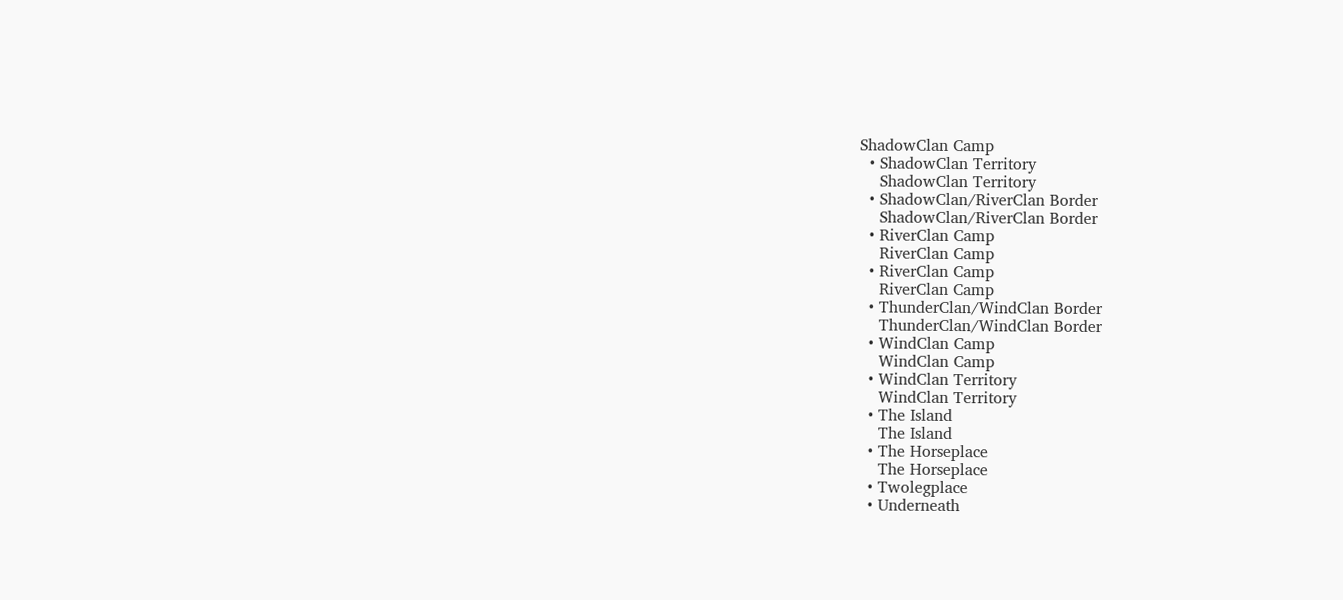ShadowClan Camp
  • ShadowClan Territory
    ShadowClan Territory
  • ShadowClan/RiverClan Border
    ShadowClan/RiverClan Border
  • RiverClan Camp
    RiverClan Camp
  • RiverClan Camp
    RiverClan Camp
  • ThunderClan/WindClan Border
    ThunderClan/WindClan Border
  • WindClan Camp
    WindClan Camp
  • WindClan Territory
    WindClan Territory
  • The Island
    The Island
  • The Horseplace
    The Horseplace
  • Twolegplace
  • Underneath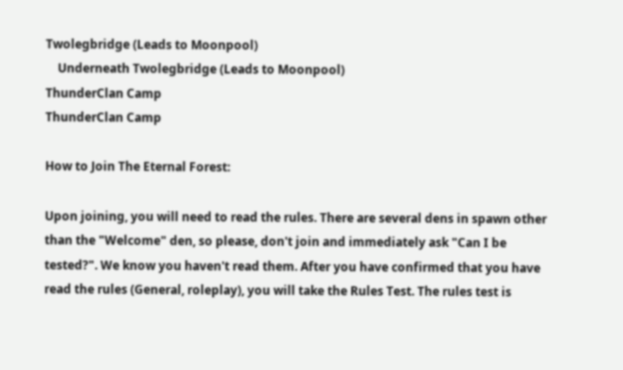Twolegbridge (Leads to Moonpool)
    Underneath Twolegbridge (Leads to Moonpool)
ThunderClan Camp
ThunderClan Camp

How to Join The Eternal Forest:

Upon joining, you will need to read the rules. There are several dens in spawn other than the "Welcome" den, so please, don't join and immediately ask "Can I be tested?". We know you haven't read them. After you have confirmed that you have read the rules (General, roleplay), you will take the Rules Test. The rules test is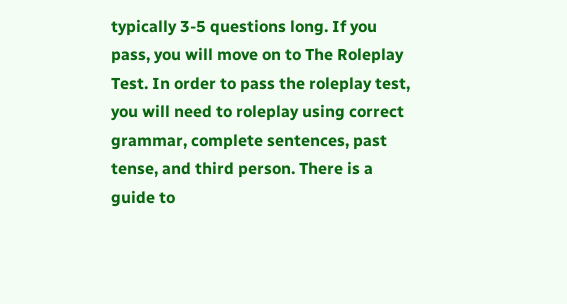typically 3-5 questions long. If you pass, you will move on to The Roleplay Test. In order to pass the roleplay test, you will need to roleplay using correct grammar, complete sentences, past tense, and third person. There is a guide to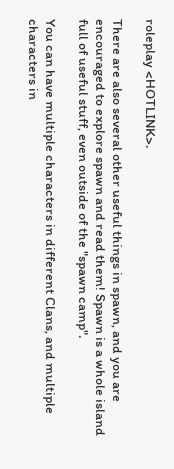roleplay <HOTLINK>.

There are also several other useful things in spawn, and you are encouraged to explore spawn and read them! Spawn is a whole island full of useful stuff, even outside of the "spawn camp".

You can have multiple characters in different Clans, and multiple characters in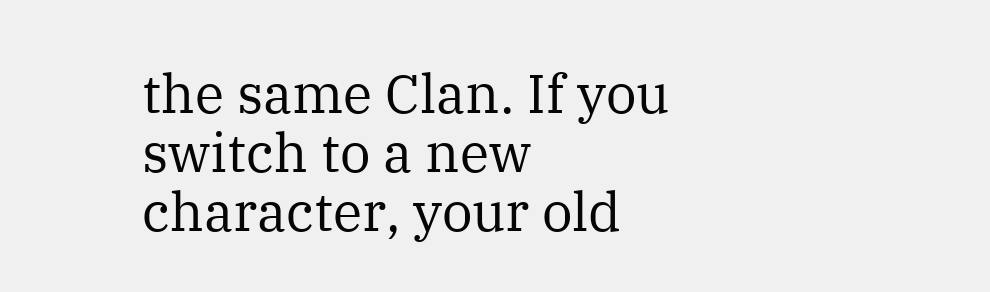the same Clan. If you switch to a new character, your old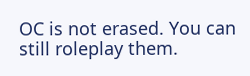OC is not erased. You can still roleplay them.